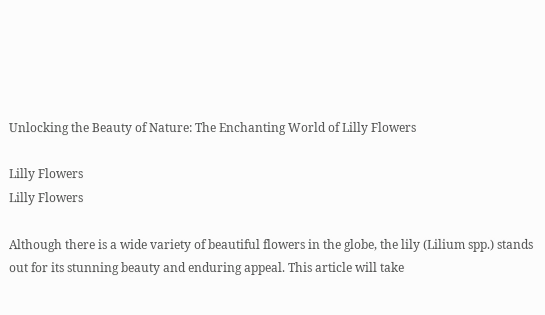Unlocking the Beauty of Nature: The Enchanting World of Lilly Flowers

Lilly Flowers
Lilly Flowers

Although there is a wide variety of beautiful flowers in the globe, the lily (Lilium spp.) stands out for its stunning beauty and enduring appeal. This article will take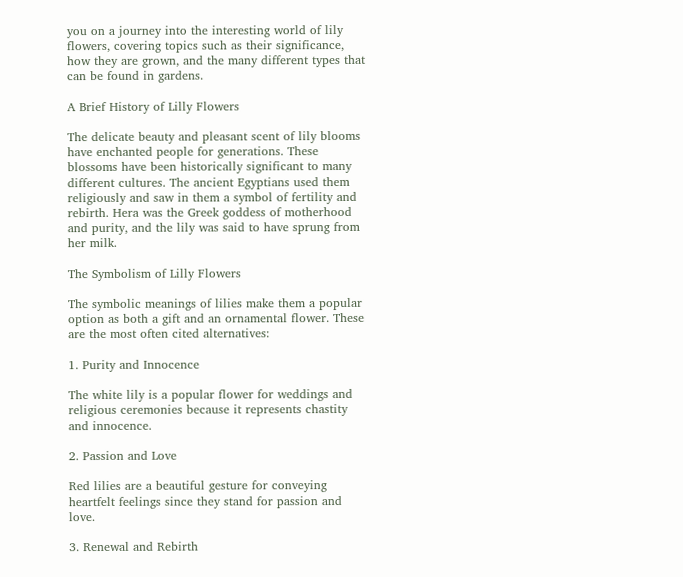you on a journey into the interesting world of lily flowers, covering topics such as their significance, how they are grown, and the many different types that can be found in gardens.

A Brief History of Lilly Flowers

The delicate beauty and pleasant scent of lily blooms have enchanted people for generations. These blossoms have been historically significant to many different cultures. The ancient Egyptians used them religiously and saw in them a symbol of fertility and rebirth. Hera was the Greek goddess of motherhood and purity, and the lily was said to have sprung from her milk.

The Symbolism of Lilly Flowers

The symbolic meanings of lilies make them a popular option as both a gift and an ornamental flower. These are the most often cited alternatives:

1. Purity and Innocence

The white lily is a popular flower for weddings and religious ceremonies because it represents chastity and innocence.

2. Passion and Love

Red lilies are a beautiful gesture for conveying heartfelt feelings since they stand for passion and love.

3. Renewal and Rebirth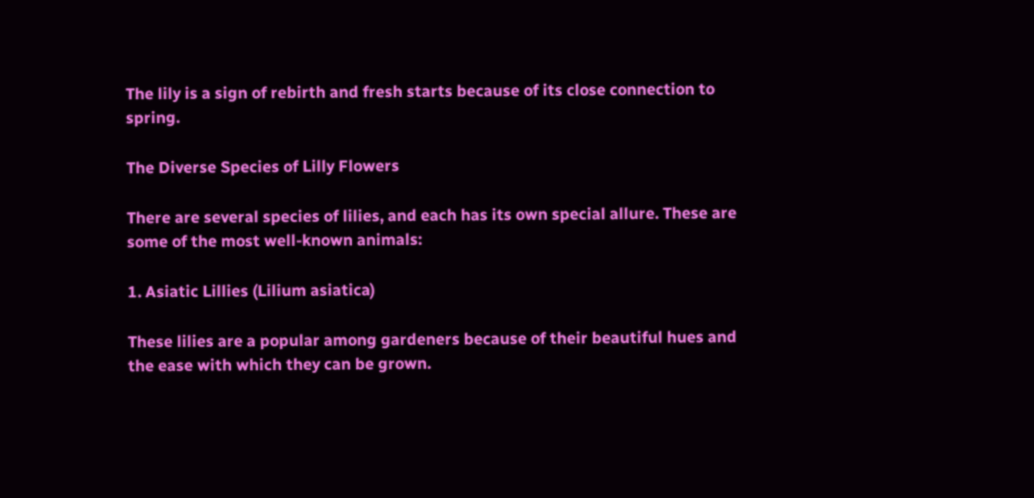The lily is a sign of rebirth and fresh starts because of its close connection to spring.

The Diverse Species of Lilly Flowers

There are several species of lilies, and each has its own special allure. These are some of the most well-known animals:

1. Asiatic Lillies (Lilium asiatica)

These lilies are a popular among gardeners because of their beautiful hues and the ease with which they can be grown.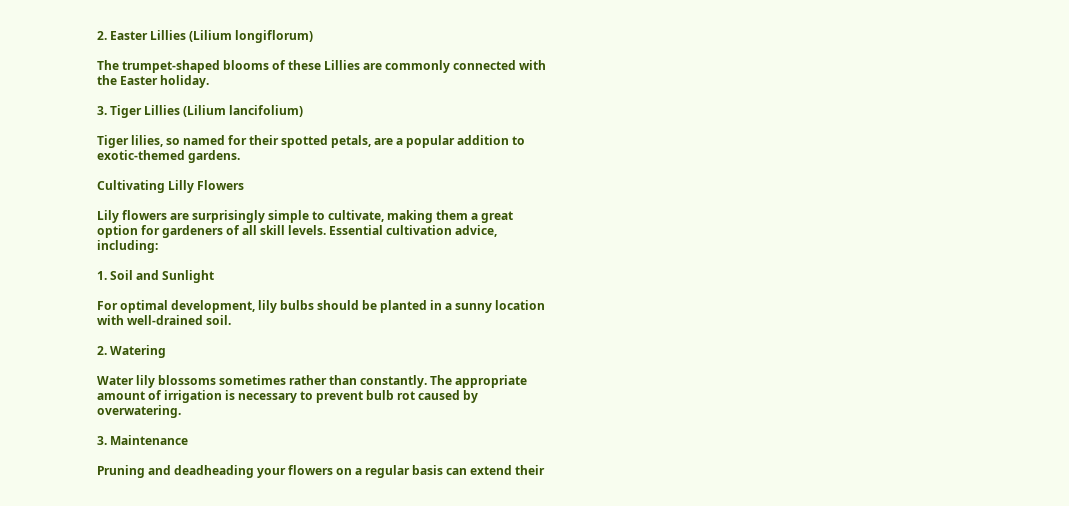2. Easter Lillies (Lilium longiflorum)

The trumpet-shaped blooms of these Lillies are commonly connected with the Easter holiday.

3. Tiger Lillies (Lilium lancifolium)

Tiger lilies, so named for their spotted petals, are a popular addition to exotic-themed gardens.

Cultivating Lilly Flowers

Lily flowers are surprisingly simple to cultivate, making them a great option for gardeners of all skill levels. Essential cultivation advice, including:

1. Soil and Sunlight

For optimal development, lily bulbs should be planted in a sunny location with well-drained soil.

2. Watering

Water lily blossoms sometimes rather than constantly. The appropriate amount of irrigation is necessary to prevent bulb rot caused by overwatering.

3. Maintenance

Pruning and deadheading your flowers on a regular basis can extend their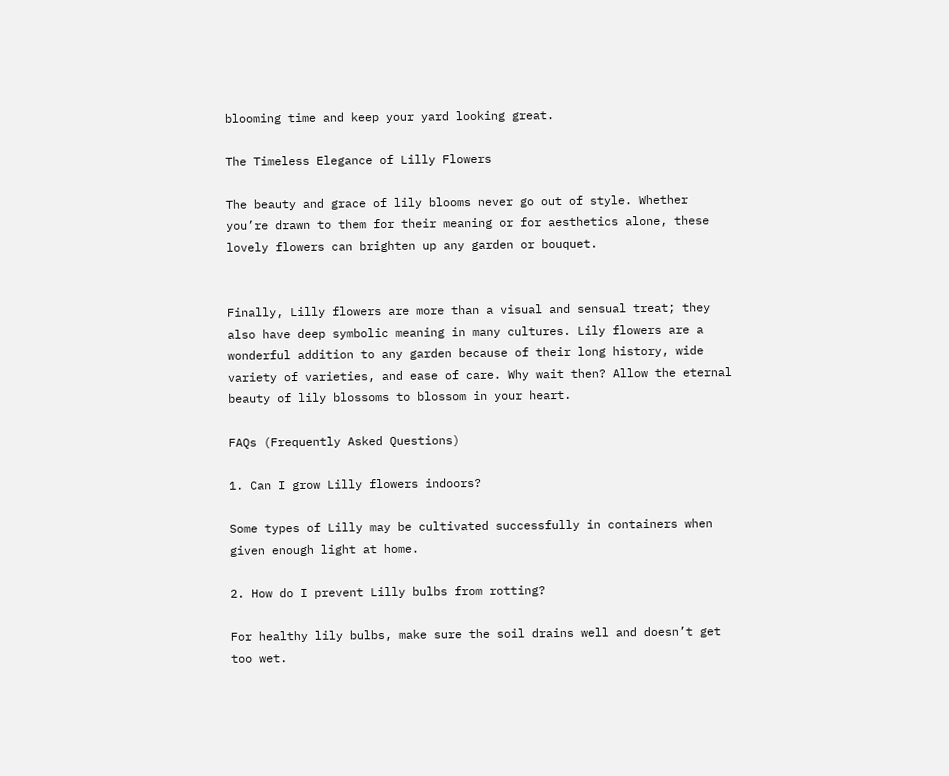blooming time and keep your yard looking great.

The Timeless Elegance of Lilly Flowers

The beauty and grace of lily blooms never go out of style. Whether you’re drawn to them for their meaning or for aesthetics alone, these lovely flowers can brighten up any garden or bouquet.


Finally, Lilly flowers are more than a visual and sensual treat; they also have deep symbolic meaning in many cultures. Lily flowers are a wonderful addition to any garden because of their long history, wide variety of varieties, and ease of care. Why wait then? Allow the eternal beauty of lily blossoms to blossom in your heart.

FAQs (Frequently Asked Questions)

1. Can I grow Lilly flowers indoors?

Some types of Lilly may be cultivated successfully in containers when given enough light at home.

2. How do I prevent Lilly bulbs from rotting?

For healthy lily bulbs, make sure the soil drains well and doesn’t get too wet.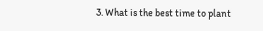3. What is the best time to plant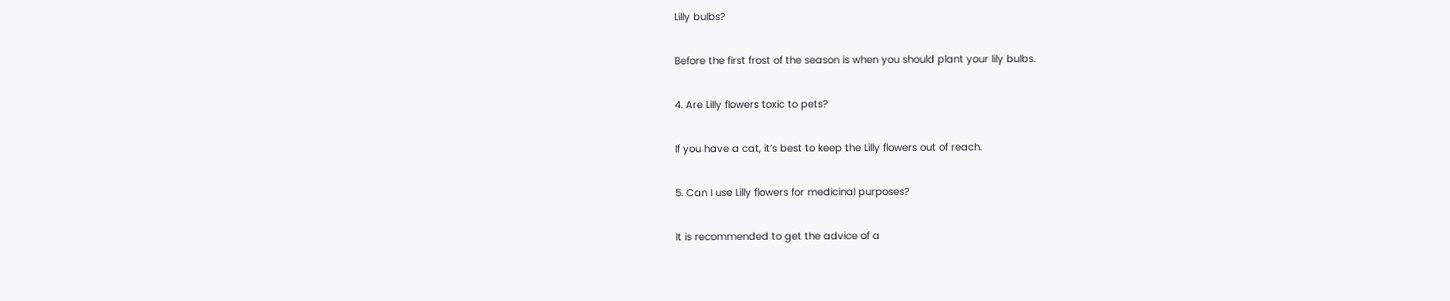Lilly bulbs?

Before the first frost of the season is when you should plant your lily bulbs.

4. Are Lilly flowers toxic to pets?

If you have a cat, it’s best to keep the Lilly flowers out of reach.

5. Can I use Lilly flowers for medicinal purposes?

It is recommended to get the advice of a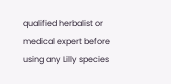qualified herbalist or medical expert before using any Lilly species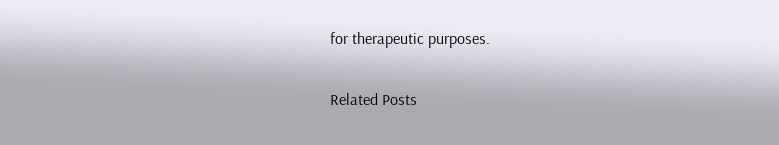for therapeutic purposes.

Related Posts